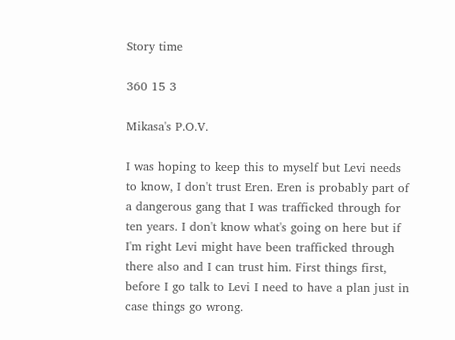Story time

360 15 3

Mikasa's P.O.V.

I was hoping to keep this to myself but Levi needs to know, I don't trust Eren. Eren is probably part of a dangerous gang that I was trafficked through for ten years. I don't know what's going on here but if I'm right Levi might have been trafficked through there also and I can trust him. First things first, before I go talk to Levi I need to have a plan just in case things go wrong.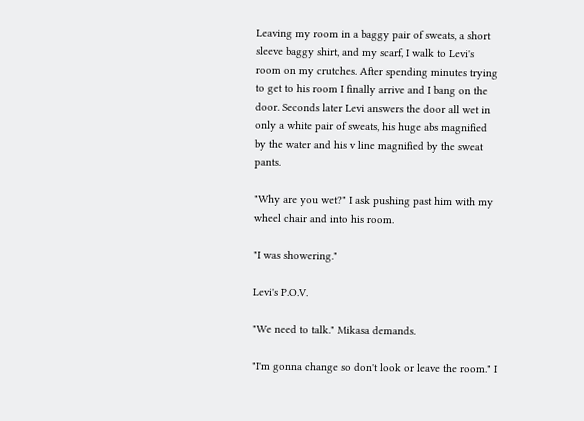Leaving my room in a baggy pair of sweats, a short sleeve baggy shirt, and my scarf, I walk to Levi's room on my crutches. After spending minutes trying to get to his room I finally arrive and I bang on the door. Seconds later Levi answers the door all wet in only a white pair of sweats, his huge abs magnified by the water and his v line magnified by the sweat pants.

"Why are you wet?" I ask pushing past him with my wheel chair and into his room.

"I was showering."

Levi's P.O.V.

"We need to talk." Mikasa demands.

"I'm gonna change so don't look or leave the room." I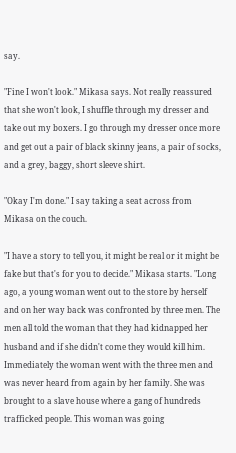say.

"Fine I won't look." Mikasa says. Not really reassured that she won't look, I shuffle through my dresser and take out my boxers. I go through my dresser once more and get out a pair of black skinny jeans, a pair of socks, and a grey, baggy, short sleeve shirt.

"Okay I'm done." I say taking a seat across from Mikasa on the couch.

"I have a story to tell you, it might be real or it might be fake but that's for you to decide." Mikasa starts. "Long ago, a young woman went out to the store by herself and on her way back was confronted by three men. The men all told the woman that they had kidnapped her husband and if she didn't come they would kill him. Immediately the woman went with the three men and was never heard from again by her family. She was brought to a slave house where a gang of hundreds trafficked people. This woman was going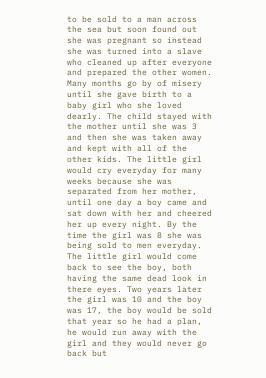to be sold to a man across the sea but soon found out she was pregnant so instead she was turned into a slave who cleaned up after everyone and prepared the other women. Many months go by of misery until she gave birth to a baby girl who she loved dearly. The child stayed with the mother until she was 3 and then she was taken away and kept with all of the other kids. The little girl would cry everyday for many weeks because she was separated from her mother, until one day a boy came and sat down with her and cheered her up every night. By the time the girl was 8 she was being sold to men everyday. The little girl would come back to see the boy, both having the same dead look in there eyes. Two years later the girl was 10 and the boy was 17, the boy would be sold that year so he had a plan, he would run away with the girl and they would never go back but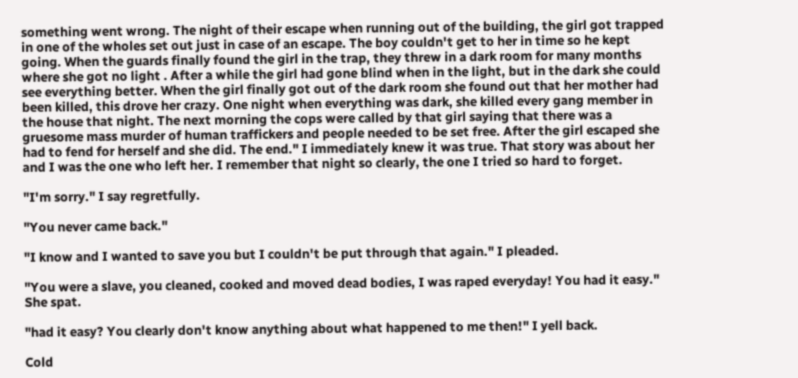something went wrong. The night of their escape when running out of the building, the girl got trapped in one of the wholes set out just in case of an escape. The boy couldn't get to her in time so he kept going. When the guards finally found the girl in the trap, they threw in a dark room for many months where she got no light . After a while the girl had gone blind when in the light, but in the dark she could see everything better. When the girl finally got out of the dark room she found out that her mother had been killed, this drove her crazy. One night when everything was dark, she killed every gang member in the house that night. The next morning the cops were called by that girl saying that there was a gruesome mass murder of human traffickers and people needed to be set free. After the girl escaped she had to fend for herself and she did. The end." I immediately knew it was true. That story was about her and I was the one who left her. I remember that night so clearly, the one I tried so hard to forget.

"I'm sorry." I say regretfully.

"You never came back."

"I know and I wanted to save you but I couldn't be put through that again." I pleaded.

"You were a slave, you cleaned, cooked and moved dead bodies, I was raped everyday! You had it easy." She spat.

"had it easy? You clearly don't know anything about what happened to me then!" I yell back.

Cold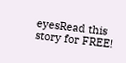eyesRead this story for FREE!